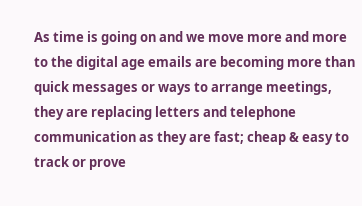As time is going on and we move more and more to the digital age emails are becoming more than quick messages or ways to arrange meetings, they are replacing letters and telephone communication as they are fast; cheap & easy to track or prove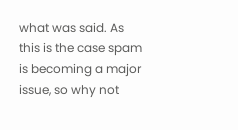what was said. As this is the case spam is becoming a major issue, so why not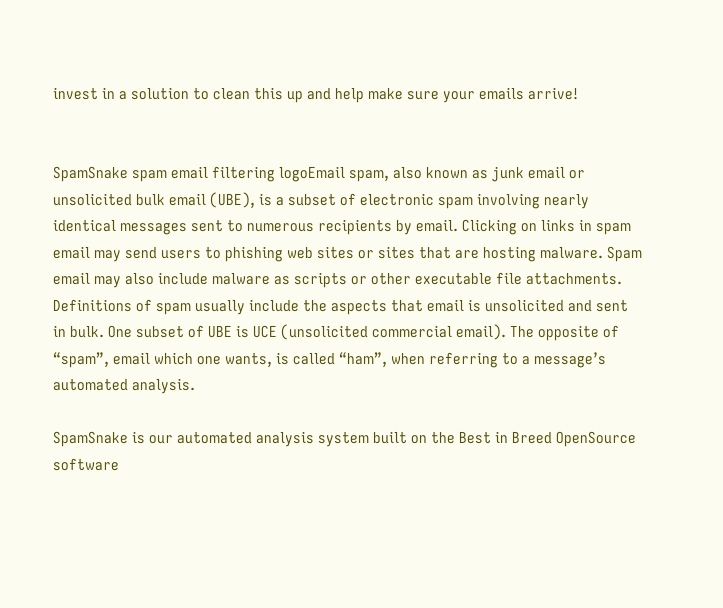invest in a solution to clean this up and help make sure your emails arrive!


SpamSnake spam email filtering logoEmail spam, also known as junk email or unsolicited bulk email (UBE), is a subset of electronic spam involving nearly identical messages sent to numerous recipients by email. Clicking on links in spam email may send users to phishing web sites or sites that are hosting malware. Spam email may also include malware as scripts or other executable file attachments. Definitions of spam usually include the aspects that email is unsolicited and sent in bulk. One subset of UBE is UCE (unsolicited commercial email). The opposite of “spam”, email which one wants, is called “ham”, when referring to a message’s automated analysis.

SpamSnake is our automated analysis system built on the Best in Breed OpenSource software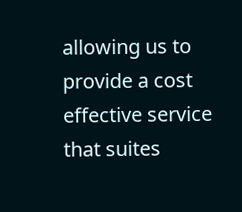allowing us to provide a cost effective service that suites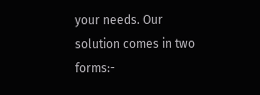your needs. Our solution comes in two forms:-